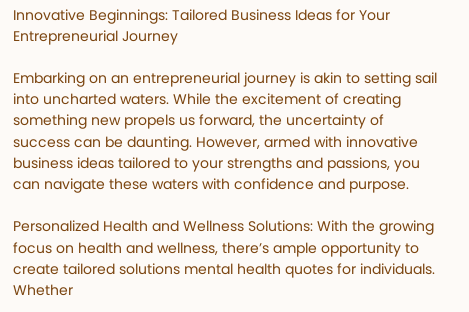Innovative Beginnings: Tailored Business Ideas for Your Entrepreneurial Journey

Embarking on an entrepreneurial journey is akin to setting sail into uncharted waters. While the excitement of creating something new propels us forward, the uncertainty of success can be daunting. However, armed with innovative business ideas tailored to your strengths and passions, you can navigate these waters with confidence and purpose.

Personalized Health and Wellness Solutions: With the growing focus on health and wellness, there’s ample opportunity to create tailored solutions mental health quotes for individuals. Whether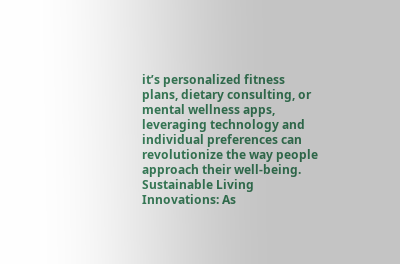it’s personalized fitness plans, dietary consulting, or mental wellness apps, leveraging technology and individual preferences can revolutionize the way people approach their well-being.
Sustainable Living Innovations: As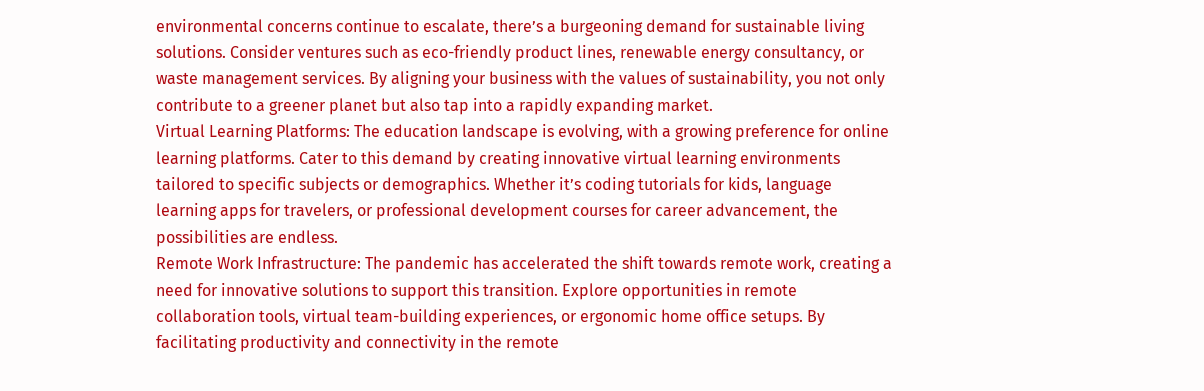environmental concerns continue to escalate, there’s a burgeoning demand for sustainable living solutions. Consider ventures such as eco-friendly product lines, renewable energy consultancy, or waste management services. By aligning your business with the values of sustainability, you not only contribute to a greener planet but also tap into a rapidly expanding market.
Virtual Learning Platforms: The education landscape is evolving, with a growing preference for online learning platforms. Cater to this demand by creating innovative virtual learning environments tailored to specific subjects or demographics. Whether it’s coding tutorials for kids, language learning apps for travelers, or professional development courses for career advancement, the possibilities are endless.
Remote Work Infrastructure: The pandemic has accelerated the shift towards remote work, creating a need for innovative solutions to support this transition. Explore opportunities in remote collaboration tools, virtual team-building experiences, or ergonomic home office setups. By facilitating productivity and connectivity in the remote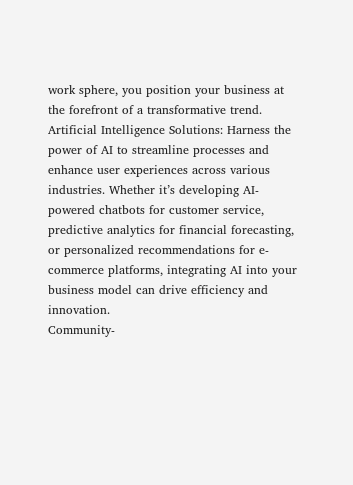work sphere, you position your business at the forefront of a transformative trend.
Artificial Intelligence Solutions: Harness the power of AI to streamline processes and enhance user experiences across various industries. Whether it’s developing AI-powered chatbots for customer service, predictive analytics for financial forecasting, or personalized recommendations for e-commerce platforms, integrating AI into your business model can drive efficiency and innovation.
Community-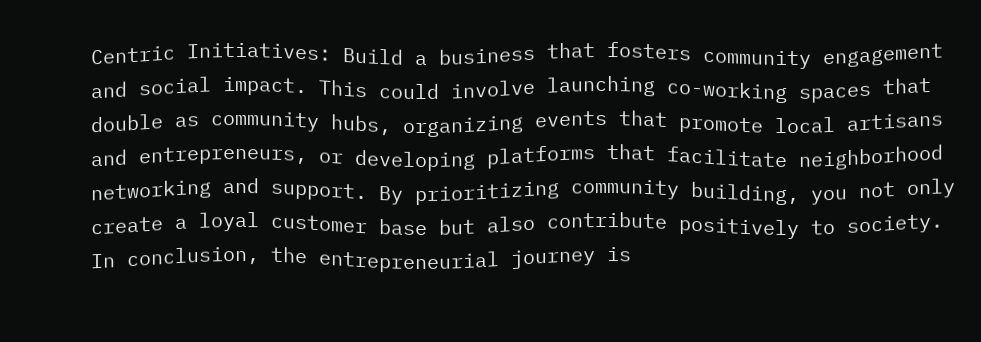Centric Initiatives: Build a business that fosters community engagement and social impact. This could involve launching co-working spaces that double as community hubs, organizing events that promote local artisans and entrepreneurs, or developing platforms that facilitate neighborhood networking and support. By prioritizing community building, you not only create a loyal customer base but also contribute positively to society.
In conclusion, the entrepreneurial journey is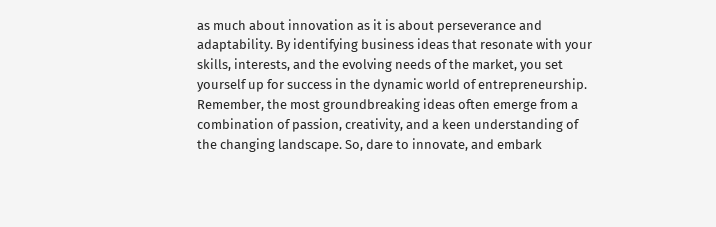as much about innovation as it is about perseverance and adaptability. By identifying business ideas that resonate with your skills, interests, and the evolving needs of the market, you set yourself up for success in the dynamic world of entrepreneurship. Remember, the most groundbreaking ideas often emerge from a combination of passion, creativity, and a keen understanding of the changing landscape. So, dare to innovate, and embark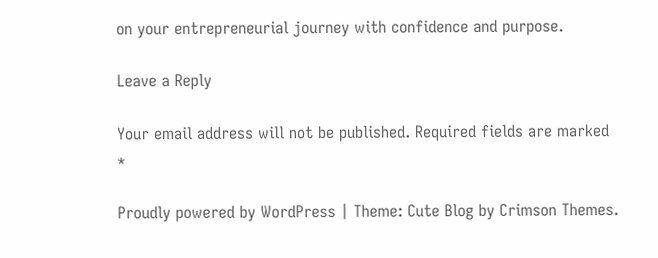on your entrepreneurial journey with confidence and purpose.

Leave a Reply

Your email address will not be published. Required fields are marked *

Proudly powered by WordPress | Theme: Cute Blog by Crimson Themes.